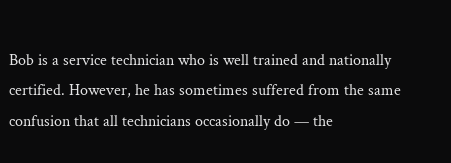Bob is a service technician who is well trained and nationally certified. However, he has sometimes suffered from the same confusion that all technicians occasionally do — the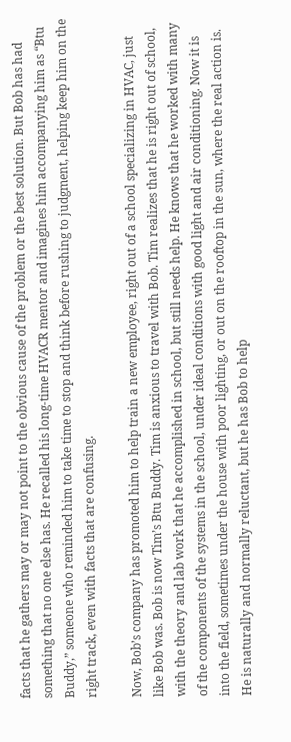facts that he gathers may or may not point to the obvious cause of the problem or the best solution. But Bob has had something that no one else has. He recalled his long-time HVACR mentor and imagines him accompanying him as “Btu Buddy,” someone who reminded him to take time to stop and think before rushing to judgment, helping keep him on the right track, even with facts that are confusing.

Now, Bob’s company has promoted him to help train a new employee, right out of a school specializing in HVAC, just like Bob was. Bob is now Tim’s Btu Buddy. Tim is anxious to travel with Bob. Tim realizes that he is right out of school, with the theory and lab work that he accomplished in school, but still needs help. He knows that he worked with many of the components of the systems in the school, under ideal conditions with good light and air conditioning. Now it is into the field, sometimes under the house with poor lighting, or out on the rooftop in the sun, where the real action is. He is naturally and normally reluctant, but he has Bob to help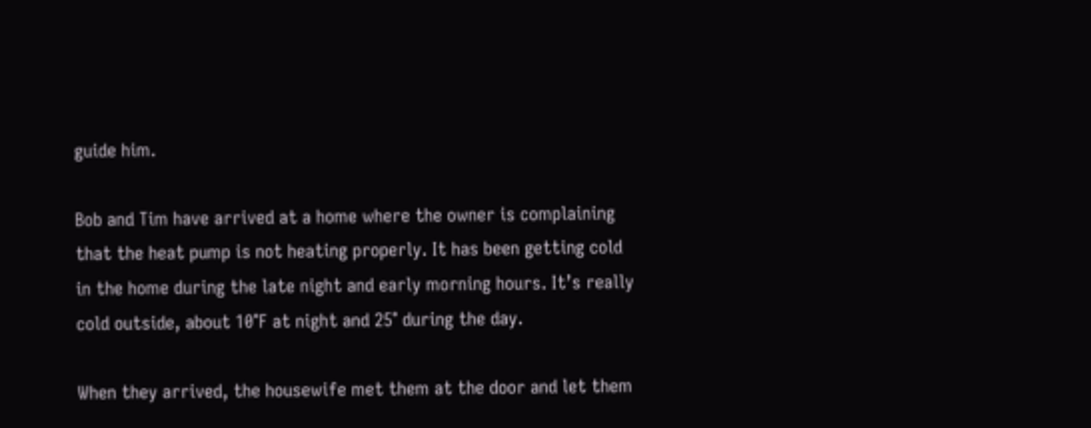guide him.

Bob and Tim have arrived at a home where the owner is complaining that the heat pump is not heating properly. It has been getting cold in the home during the late night and early morning hours. It’s really cold outside, about 10°F at night and 25° during the day.

When they arrived, the housewife met them at the door and let them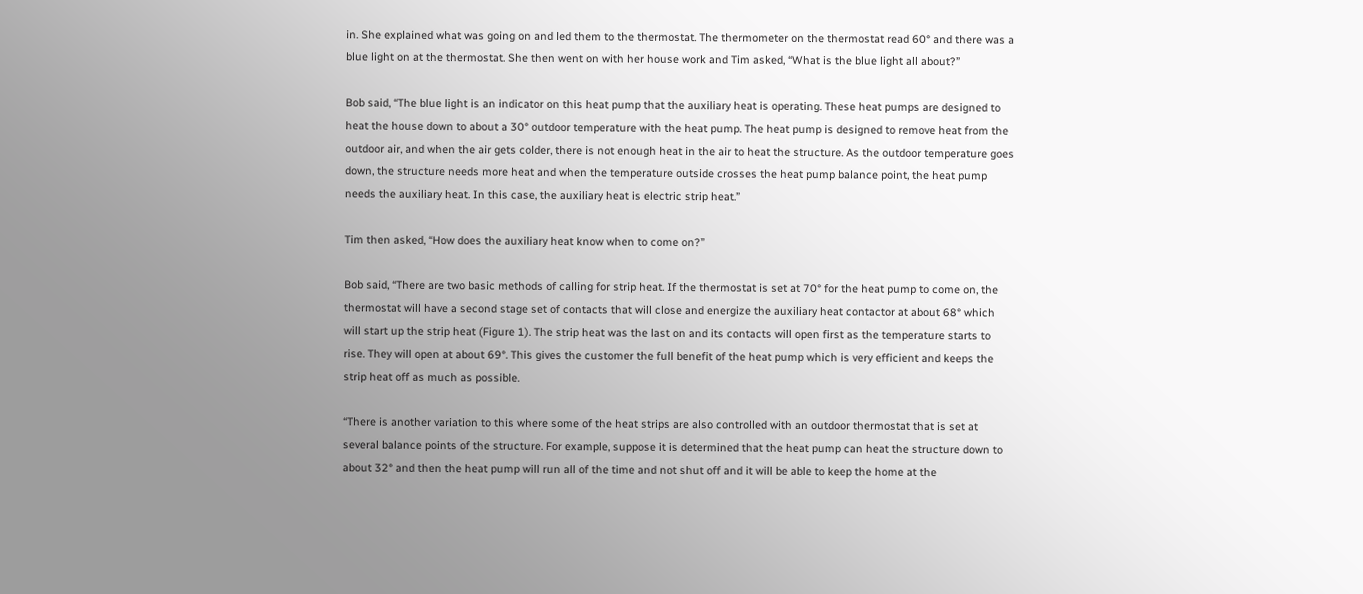in. She explained what was going on and led them to the thermostat. The thermometer on the thermostat read 60° and there was a blue light on at the thermostat. She then went on with her house work and Tim asked, “What is the blue light all about?”

Bob said, “The blue light is an indicator on this heat pump that the auxiliary heat is operating. These heat pumps are designed to heat the house down to about a 30° outdoor temperature with the heat pump. The heat pump is designed to remove heat from the outdoor air, and when the air gets colder, there is not enough heat in the air to heat the structure. As the outdoor temperature goes down, the structure needs more heat and when the temperature outside crosses the heat pump balance point, the heat pump needs the auxiliary heat. In this case, the auxiliary heat is electric strip heat.”

Tim then asked, “How does the auxiliary heat know when to come on?”

Bob said, “There are two basic methods of calling for strip heat. If the thermostat is set at 70° for the heat pump to come on, the thermostat will have a second stage set of contacts that will close and energize the auxiliary heat contactor at about 68° which will start up the strip heat (Figure 1). The strip heat was the last on and its contacts will open first as the temperature starts to rise. They will open at about 69°. This gives the customer the full benefit of the heat pump which is very efficient and keeps the strip heat off as much as possible.

“There is another variation to this where some of the heat strips are also controlled with an outdoor thermostat that is set at several balance points of the structure. For example, suppose it is determined that the heat pump can heat the structure down to about 32° and then the heat pump will run all of the time and not shut off and it will be able to keep the home at the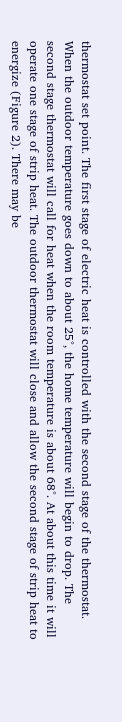thermostat set point. The first stage of electric heat is controlled with the second stage of the thermostat. When the outdoor temperature goes down to about 25°, the home temperature will begin to drop. The second stage thermostat will call for heat when the room temperature is about 68°. At about this time it will operate one stage of strip heat. The outdoor thermostat will close and allow the second stage of strip heat to energize (Figure 2). There may be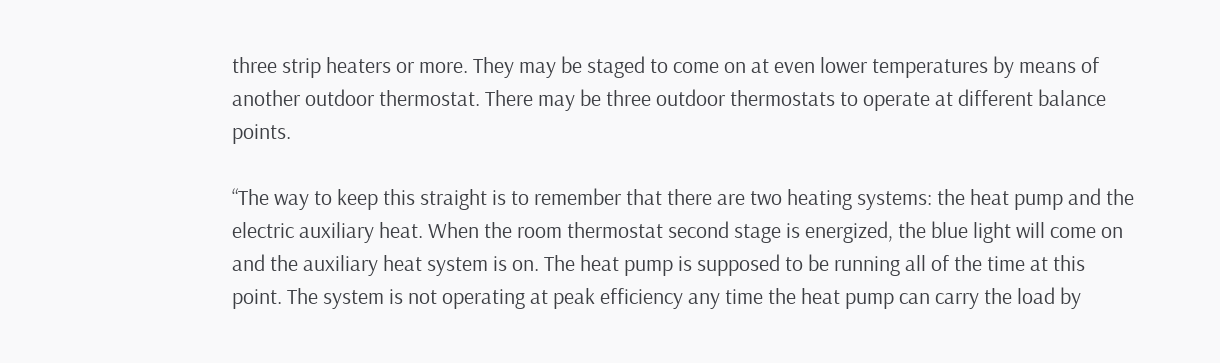three strip heaters or more. They may be staged to come on at even lower temperatures by means of another outdoor thermostat. There may be three outdoor thermostats to operate at different balance points.

“The way to keep this straight is to remember that there are two heating systems: the heat pump and the electric auxiliary heat. When the room thermostat second stage is energized, the blue light will come on and the auxiliary heat system is on. The heat pump is supposed to be running all of the time at this point. The system is not operating at peak efficiency any time the heat pump can carry the load by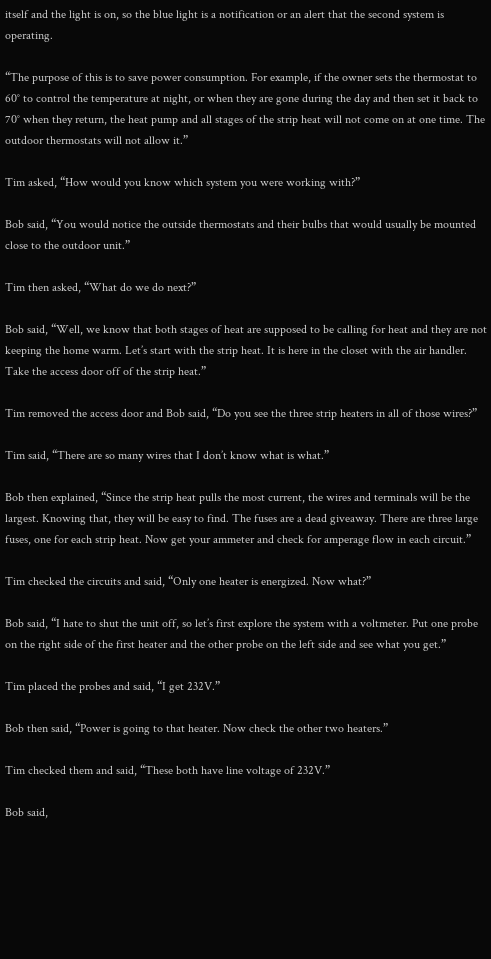itself and the light is on, so the blue light is a notification or an alert that the second system is operating.

“The purpose of this is to save power consumption. For example, if the owner sets the thermostat to 60° to control the temperature at night, or when they are gone during the day and then set it back to 70° when they return, the heat pump and all stages of the strip heat will not come on at one time. The outdoor thermostats will not allow it.”

Tim asked, “How would you know which system you were working with?”

Bob said, “You would notice the outside thermostats and their bulbs that would usually be mounted close to the outdoor unit.”

Tim then asked, “What do we do next?”

Bob said, “Well, we know that both stages of heat are supposed to be calling for heat and they are not keeping the home warm. Let’s start with the strip heat. It is here in the closet with the air handler. Take the access door off of the strip heat.”

Tim removed the access door and Bob said, “Do you see the three strip heaters in all of those wires?”

Tim said, “There are so many wires that I don’t know what is what.”

Bob then explained, “Since the strip heat pulls the most current, the wires and terminals will be the largest. Knowing that, they will be easy to find. The fuses are a dead giveaway. There are three large fuses, one for each strip heat. Now get your ammeter and check for amperage flow in each circuit.”

Tim checked the circuits and said, “Only one heater is energized. Now what?”

Bob said, “I hate to shut the unit off, so let’s first explore the system with a voltmeter. Put one probe on the right side of the first heater and the other probe on the left side and see what you get.”

Tim placed the probes and said, “I get 232V.”

Bob then said, “Power is going to that heater. Now check the other two heaters.”

Tim checked them and said, “These both have line voltage of 232V.”

Bob said,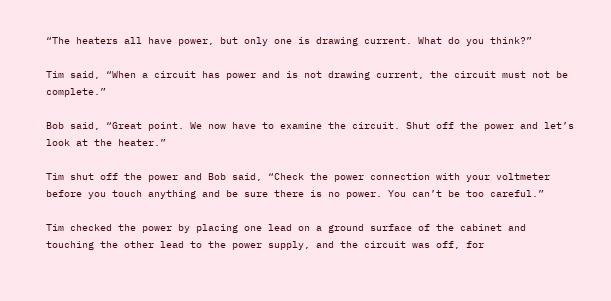“The heaters all have power, but only one is drawing current. What do you think?”

Tim said, “When a circuit has power and is not drawing current, the circuit must not be complete.”

Bob said, “Great point. We now have to examine the circuit. Shut off the power and let’s look at the heater.”

Tim shut off the power and Bob said, “Check the power connection with your voltmeter before you touch anything and be sure there is no power. You can’t be too careful.”

Tim checked the power by placing one lead on a ground surface of the cabinet and touching the other lead to the power supply, and the circuit was off, for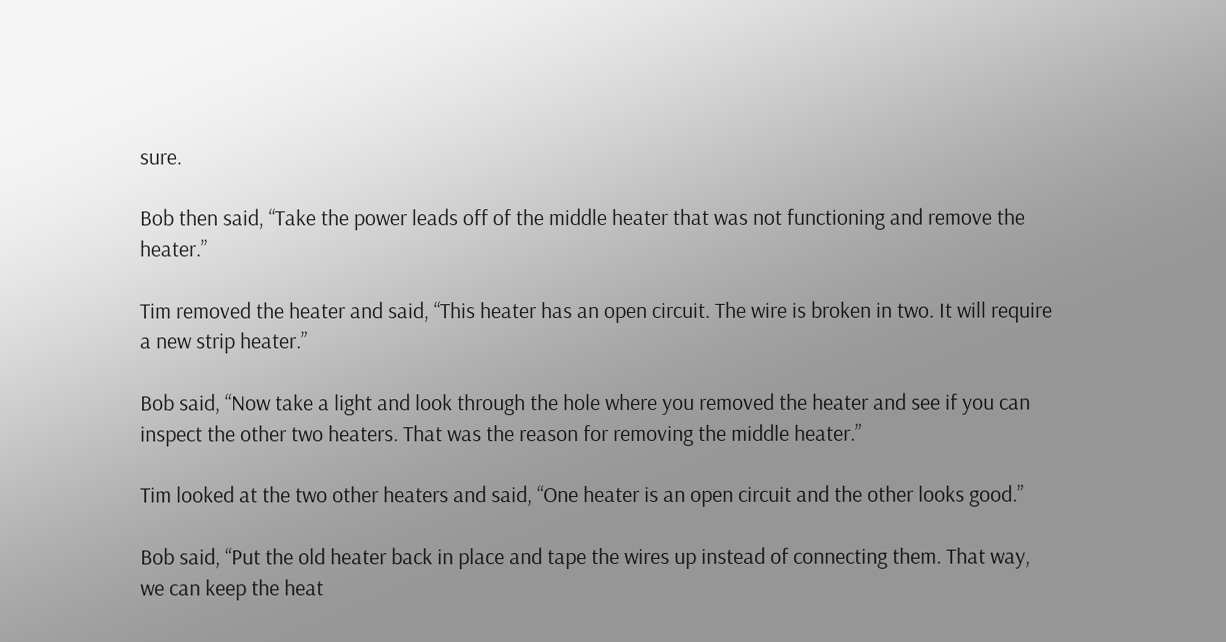sure.

Bob then said, “Take the power leads off of the middle heater that was not functioning and remove the heater.”

Tim removed the heater and said, “This heater has an open circuit. The wire is broken in two. It will require a new strip heater.”

Bob said, “Now take a light and look through the hole where you removed the heater and see if you can inspect the other two heaters. That was the reason for removing the middle heater.”

Tim looked at the two other heaters and said, “One heater is an open circuit and the other looks good.”

Bob said, “Put the old heater back in place and tape the wires up instead of connecting them. That way, we can keep the heat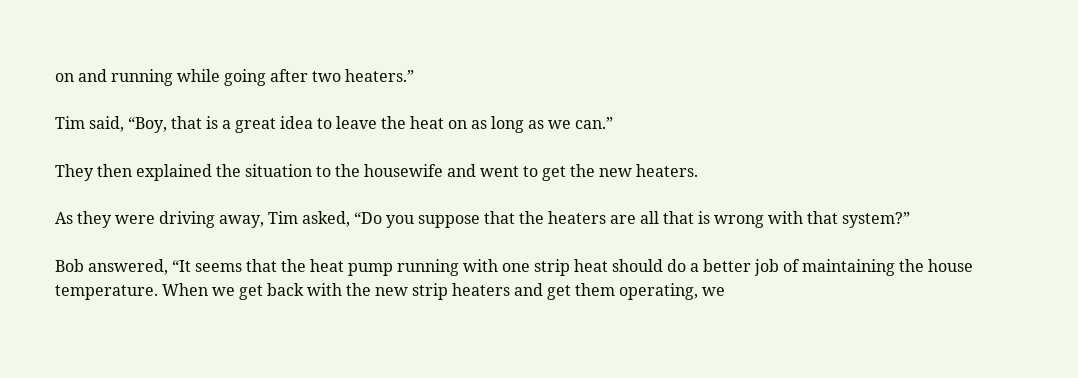on and running while going after two heaters.”

Tim said, “Boy, that is a great idea to leave the heat on as long as we can.”

They then explained the situation to the housewife and went to get the new heaters.

As they were driving away, Tim asked, “Do you suppose that the heaters are all that is wrong with that system?”

Bob answered, “It seems that the heat pump running with one strip heat should do a better job of maintaining the house temperature. When we get back with the new strip heaters and get them operating, we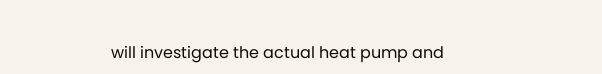will investigate the actual heat pump and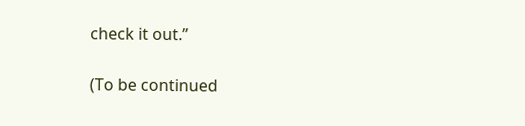check it out.”

(To be continued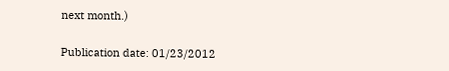next month.)

Publication date: 01/23/2012